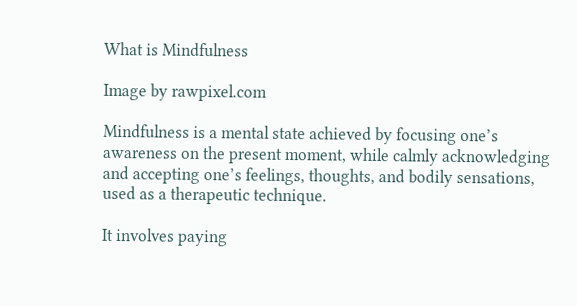What is Mindfulness

Image by rawpixel.com

Mindfulness is a mental state achieved by focusing one’s awareness on the present moment, while calmly acknowledging and accepting one’s feelings, thoughts, and bodily sensations, used as a therapeutic technique.

It involves paying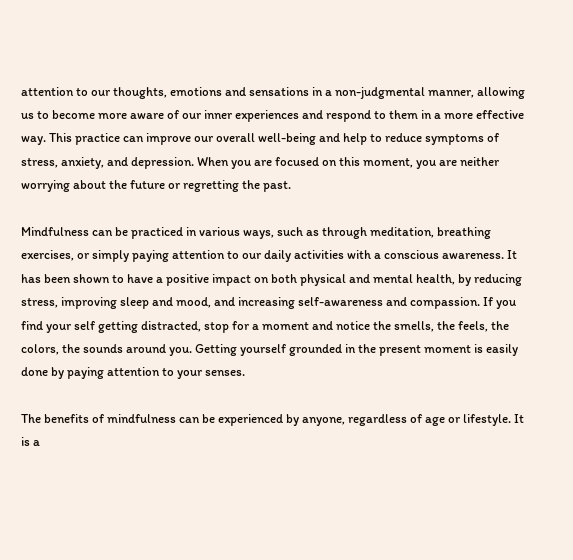attention to our thoughts, emotions and sensations in a non-judgmental manner, allowing us to become more aware of our inner experiences and respond to them in a more effective way. This practice can improve our overall well-being and help to reduce symptoms of stress, anxiety, and depression. When you are focused on this moment, you are neither worrying about the future or regretting the past.

Mindfulness can be practiced in various ways, such as through meditation, breathing exercises, or simply paying attention to our daily activities with a conscious awareness. It has been shown to have a positive impact on both physical and mental health, by reducing stress, improving sleep and mood, and increasing self-awareness and compassion. If you find your self getting distracted, stop for a moment and notice the smells, the feels, the colors, the sounds around you. Getting yourself grounded in the present moment is easily done by paying attention to your senses.

The benefits of mindfulness can be experienced by anyone, regardless of age or lifestyle. It is a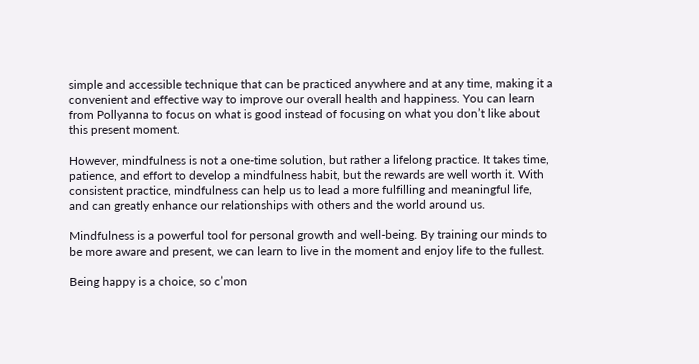simple and accessible technique that can be practiced anywhere and at any time, making it a convenient and effective way to improve our overall health and happiness. You can learn from Pollyanna to focus on what is good instead of focusing on what you don’t like about this present moment.

However, mindfulness is not a one-time solution, but rather a lifelong practice. It takes time, patience, and effort to develop a mindfulness habit, but the rewards are well worth it. With consistent practice, mindfulness can help us to lead a more fulfilling and meaningful life, and can greatly enhance our relationships with others and the world around us.

Mindfulness is a powerful tool for personal growth and well-being. By training our minds to be more aware and present, we can learn to live in the moment and enjoy life to the fullest.

Being happy is a choice, so c’mon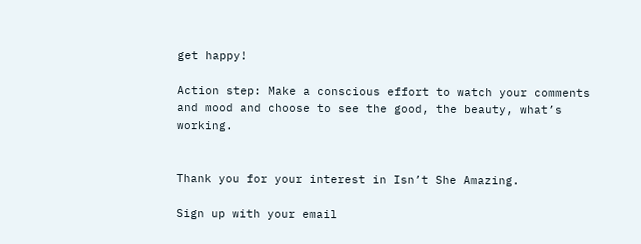get happy!

Action step: Make a conscious effort to watch your comments and mood and choose to see the good, the beauty, what’s working.


Thank you for your interest in Isn’t She Amazing.

Sign up with your email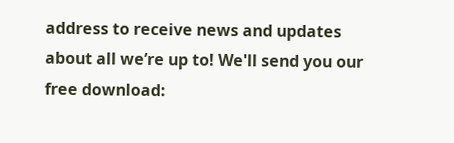address to receive news and updates about all we’re up to! We'll send you our free download: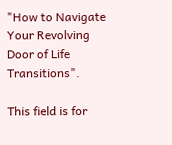"How to Navigate Your Revolving Door of Life Transitions".

This field is for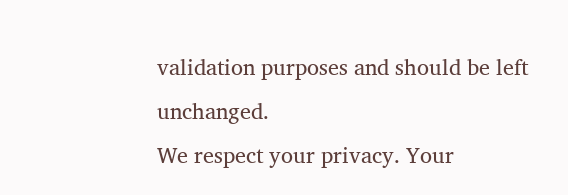validation purposes and should be left unchanged.
We respect your privacy. Your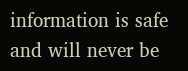information is safe and will never be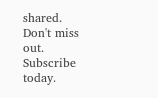shared.
Don't miss out. Subscribe today.